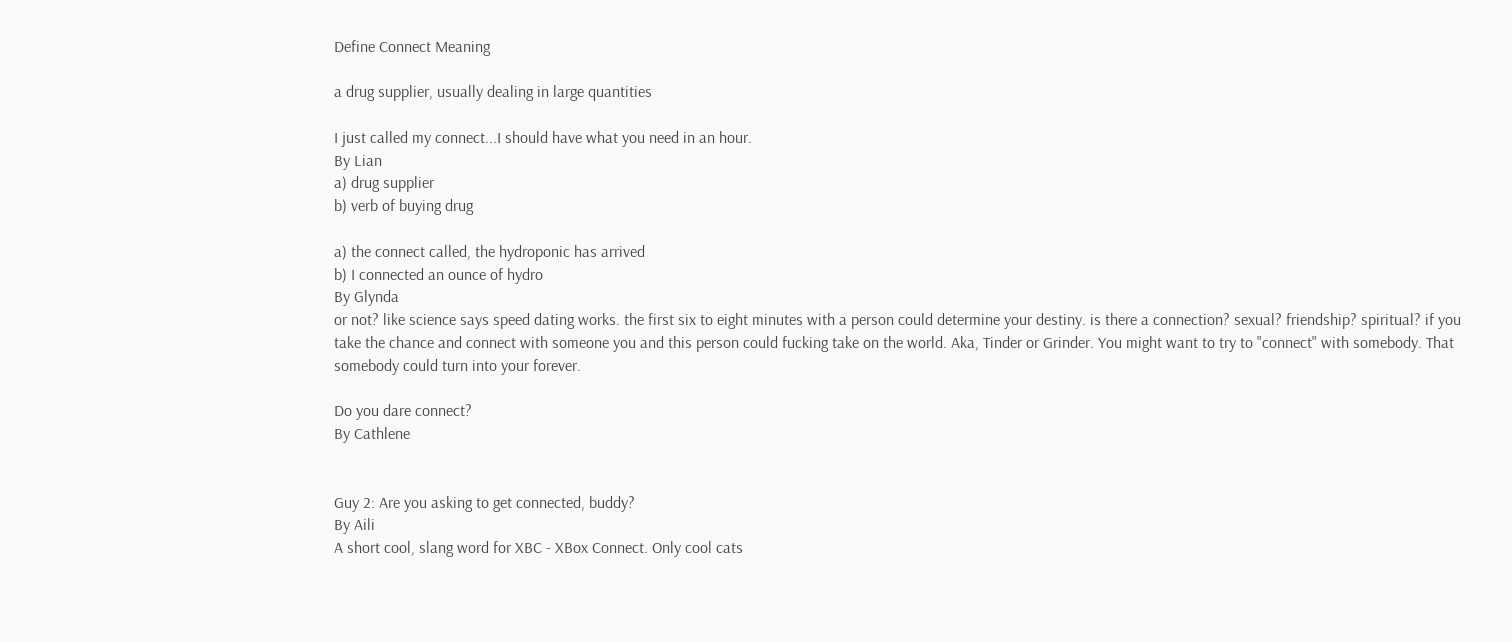Define Connect Meaning

a drug supplier, usually dealing in large quantities

I just called my connect...I should have what you need in an hour.
By Lian
a) drug supplier
b) verb of buying drug

a) the connect called, the hydroponic has arrived
b) I connected an ounce of hydro
By Glynda
or not? like science says speed dating works. the first six to eight minutes with a person could determine your destiny. is there a connection? sexual? friendship? spiritual? if you take the chance and connect with someone you and this person could fucking take on the world. Aka, Tinder or Grinder. You might want to try to "connect" with somebody. That somebody could turn into your forever.

Do you dare connect?
By Cathlene


Guy 2: Are you asking to get connected, buddy?
By Aili
A short cool, slang word for XBC - XBox Connect. Only cool cats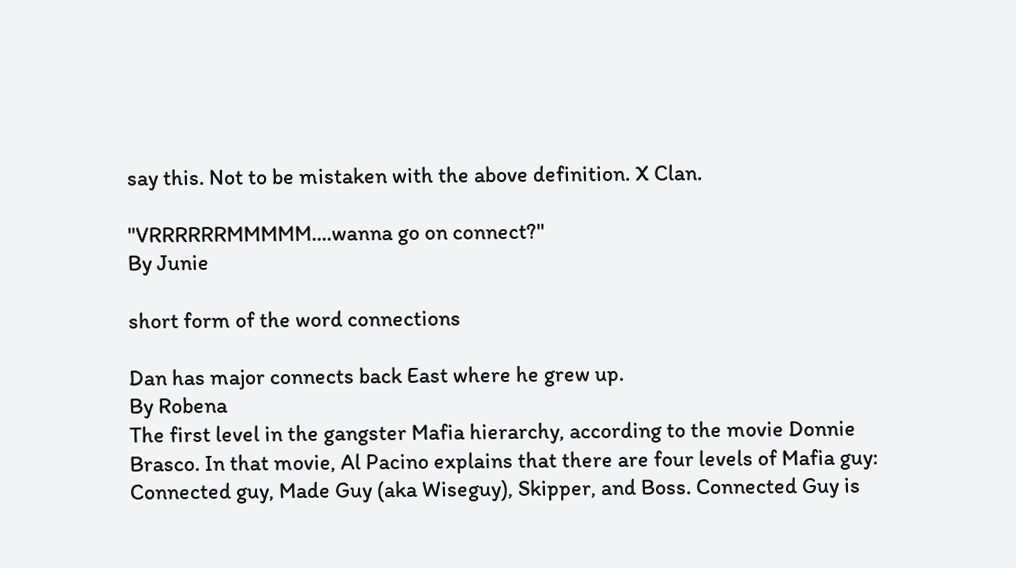say this. Not to be mistaken with the above definition. X Clan.

"VRRRRRRMMMMM....wanna go on connect?"
By Junie

short form of the word connections

Dan has major connects back East where he grew up.
By Robena
The first level in the gangster Mafia hierarchy, according to the movie Donnie Brasco. In that movie, Al Pacino explains that there are four levels of Mafia guy: Connected guy, Made Guy (aka Wiseguy), Skipper, and Boss. Connected Guy is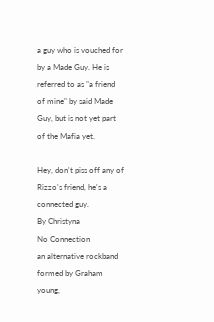a guy who is vouched for by a Made Guy. He is referred to as "a friend of mine" by said Made Guy, but is not yet part of the Mafia yet.

Hey, don't piss off any of Rizzo's friend, he's a connected guy.
By Christyna
No Connection
an alternative rockband formed by Graham young,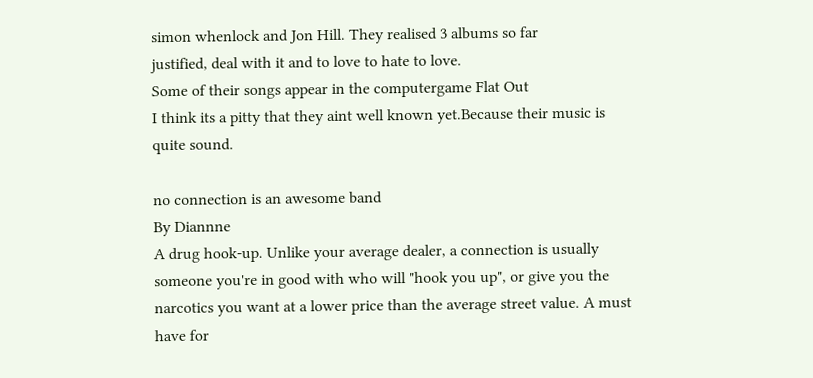simon whenlock and Jon Hill. They realised 3 albums so far
justified, deal with it and to love to hate to love.
Some of their songs appear in the computergame Flat Out
I think its a pitty that they aint well known yet.Because their music is quite sound.

no connection is an awesome band
By Diannne
A drug hook-up. Unlike your average dealer, a connection is usually someone you're in good with who will "hook you up", or give you the narcotics you want at a lower price than the average street value. A must have for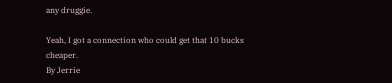any druggie.

Yeah, I got a connection who could get that 10 bucks cheaper.
By Jerrie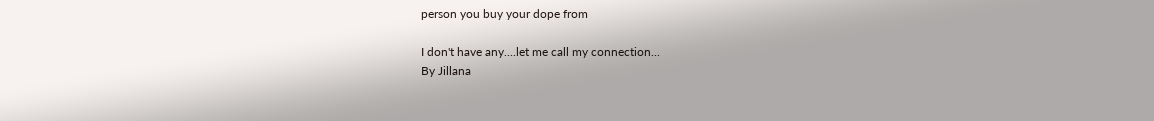person you buy your dope from

I don't have any....let me call my connection...
By Jillana